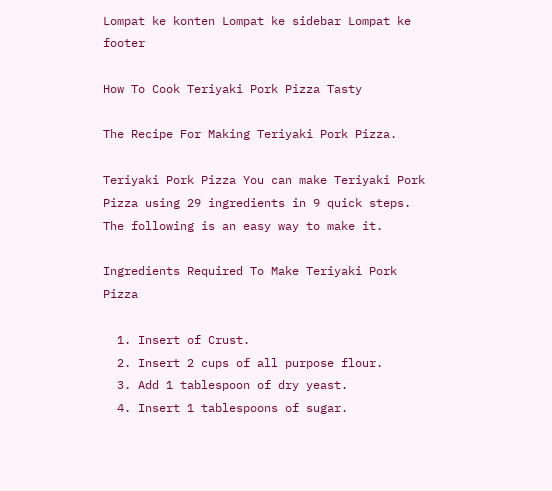Lompat ke konten Lompat ke sidebar Lompat ke footer

How To Cook Teriyaki Pork Pizza Tasty

The Recipe For Making Teriyaki Pork Pizza.

Teriyaki Pork Pizza You can make Teriyaki Pork Pizza using 29 ingredients in 9 quick steps. The following is an easy way to make it.

Ingredients Required To Make Teriyaki Pork Pizza

  1. Insert of Crust.
  2. Insert 2 cups of all purpose flour.
  3. Add 1 tablespoon of dry yeast.
  4. Insert 1 tablespoons of sugar.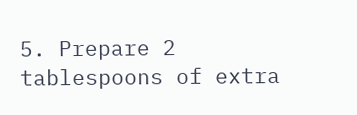5. Prepare 2 tablespoons of extra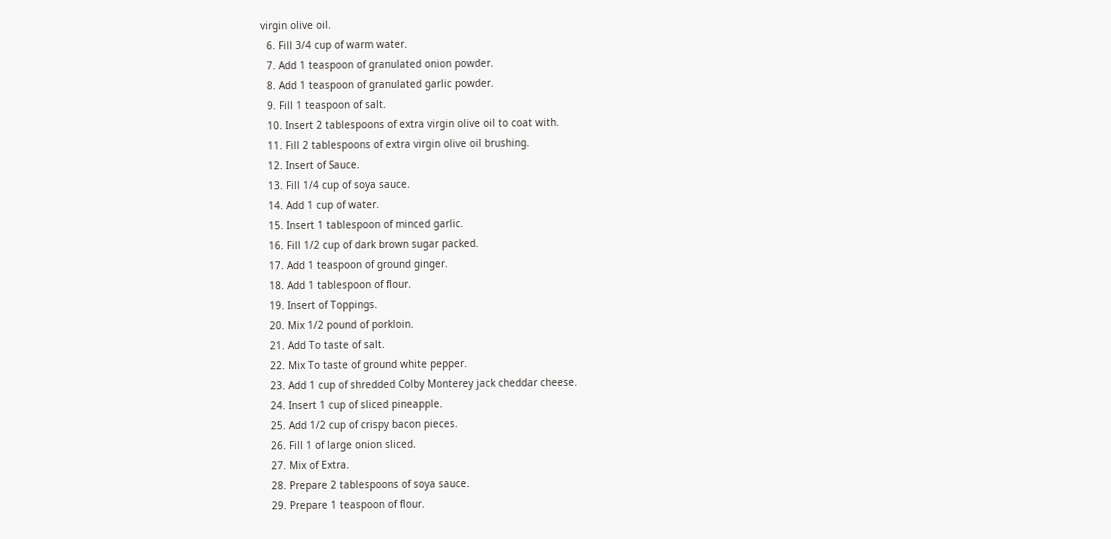virgin olive oil.
  6. Fill 3/4 cup of warm water.
  7. Add 1 teaspoon of granulated onion powder.
  8. Add 1 teaspoon of granulated garlic powder.
  9. Fill 1 teaspoon of salt.
  10. Insert 2 tablespoons of extra virgin olive oil to coat with.
  11. Fill 2 tablespoons of extra virgin olive oil brushing.
  12. Insert of Sauce.
  13. Fill 1/4 cup of soya sauce.
  14. Add 1 cup of water.
  15. Insert 1 tablespoon of minced garlic.
  16. Fill 1/2 cup of dark brown sugar packed.
  17. Add 1 teaspoon of ground ginger.
  18. Add 1 tablespoon of flour.
  19. Insert of Toppings.
  20. Mix 1/2 pound of porkloin.
  21. Add To taste of salt.
  22. Mix To taste of ground white pepper.
  23. Add 1 cup of shredded Colby Monterey jack cheddar cheese.
  24. Insert 1 cup of sliced pineapple.
  25. Add 1/2 cup of crispy bacon pieces.
  26. Fill 1 of large onion sliced.
  27. Mix of Extra.
  28. Prepare 2 tablespoons of soya sauce.
  29. Prepare 1 teaspoon of flour.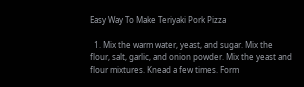Easy Way To Make Teriyaki Pork Pizza

  1. Mix the warm water, yeast, and sugar. Mix the flour, salt, garlic, and onion powder. Mix the yeast and flour mixtures. Knead a few times. Form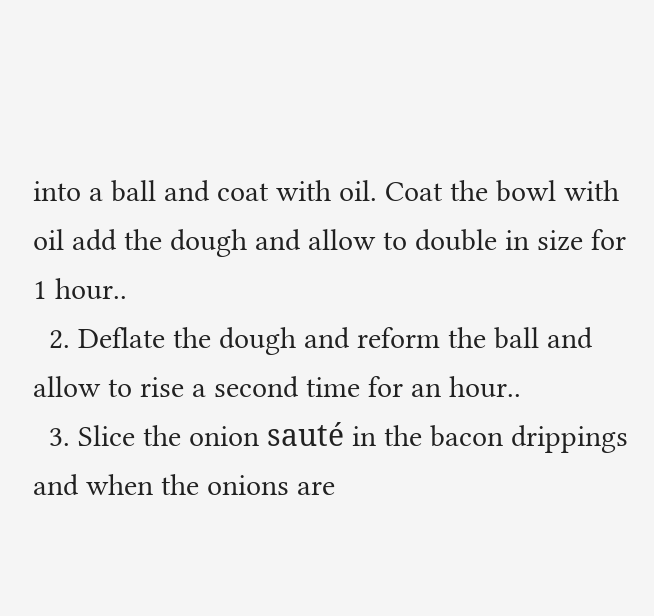into a ball and coat with oil. Coat the bowl with oil add the dough and allow to double in size for 1 hour..
  2. Deflate the dough and reform the ball and allow to rise a second time for an hour..
  3. Slice the onion sauté in the bacon drippings and when the onions are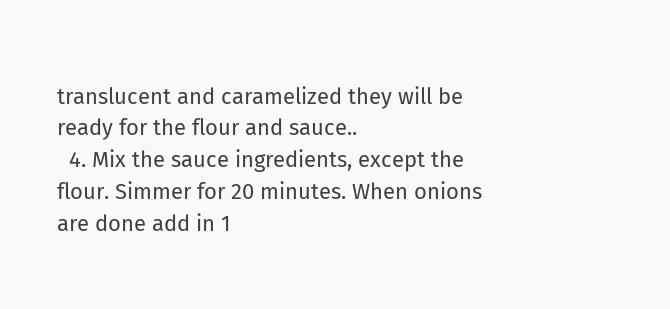translucent and caramelized they will be ready for the flour and sauce..
  4. Mix the sauce ingredients, except the flour. Simmer for 20 minutes. When onions are done add in 1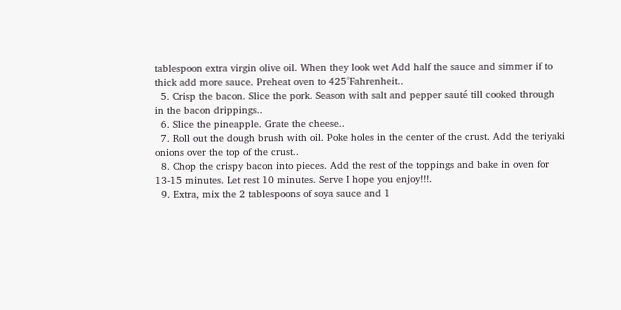tablespoon extra virgin olive oil. When they look wet Add half the sauce and simmer if to thick add more sauce. Preheat oven to 425°Fahrenheit..
  5. Crisp the bacon. Slice the pork. Season with salt and pepper sauté till cooked through in the bacon drippings..
  6. Slice the pineapple. Grate the cheese..
  7. Roll out the dough brush with oil. Poke holes in the center of the crust. Add the teriyaki onions over the top of the crust..
  8. Chop the crispy bacon into pieces. Add the rest of the toppings and bake in oven for 13-15 minutes. Let rest 10 minutes. Serve I hope you enjoy!!!.
  9. Extra, mix the 2 tablespoons of soya sauce and 1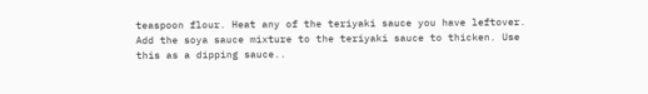teaspoon flour. Heat any of the teriyaki sauce you have leftover. Add the soya sauce mixture to the teriyaki sauce to thicken. Use this as a dipping sauce..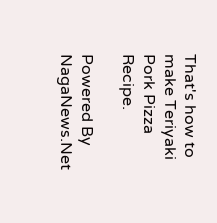That's how to make Teriyaki Pork Pizza Recipe.

Powered By NagaNews.Net